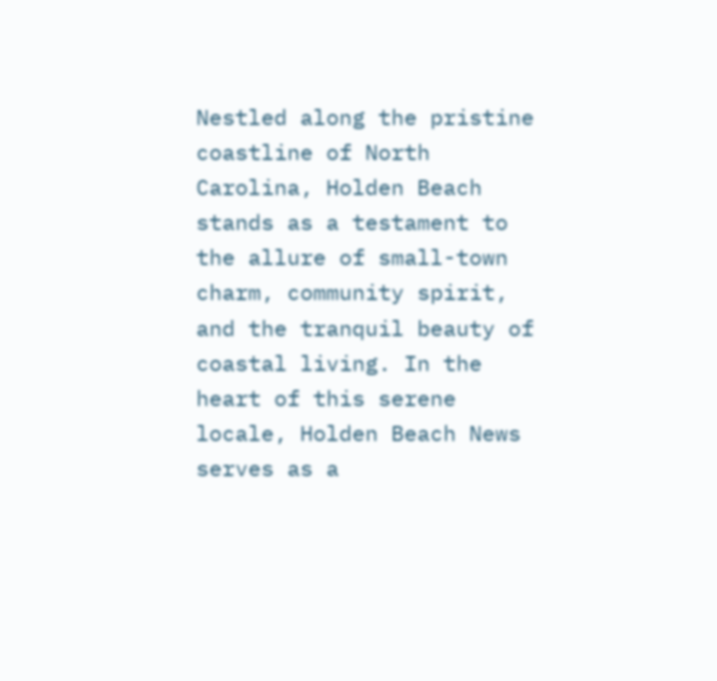Nestled along the pristine coastline of North Carolina, Holden Beach stands as a testament to the allure of small-town charm, community spirit, and the tranquil beauty of coastal living. In the heart of this serene locale, Holden Beach News serves as a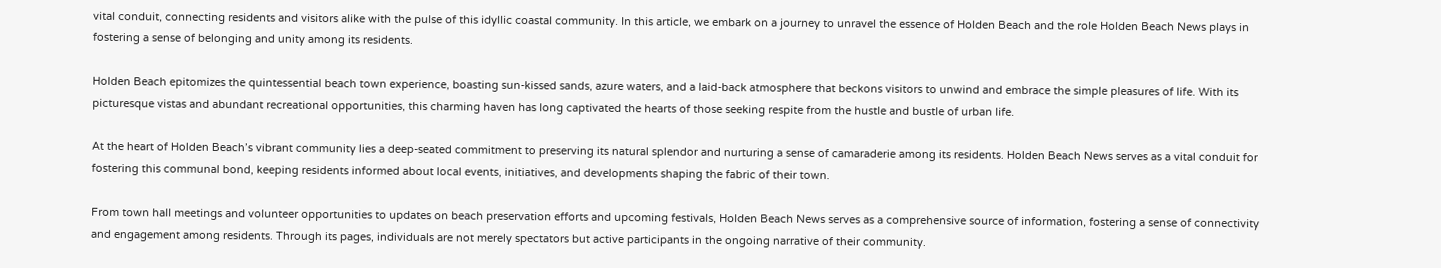vital conduit, connecting residents and visitors alike with the pulse of this idyllic coastal community. In this article, we embark on a journey to unravel the essence of Holden Beach and the role Holden Beach News plays in fostering a sense of belonging and unity among its residents.

Holden Beach epitomizes the quintessential beach town experience, boasting sun-kissed sands, azure waters, and a laid-back atmosphere that beckons visitors to unwind and embrace the simple pleasures of life. With its picturesque vistas and abundant recreational opportunities, this charming haven has long captivated the hearts of those seeking respite from the hustle and bustle of urban life.

At the heart of Holden Beach’s vibrant community lies a deep-seated commitment to preserving its natural splendor and nurturing a sense of camaraderie among its residents. Holden Beach News serves as a vital conduit for fostering this communal bond, keeping residents informed about local events, initiatives, and developments shaping the fabric of their town.

From town hall meetings and volunteer opportunities to updates on beach preservation efforts and upcoming festivals, Holden Beach News serves as a comprehensive source of information, fostering a sense of connectivity and engagement among residents. Through its pages, individuals are not merely spectators but active participants in the ongoing narrative of their community.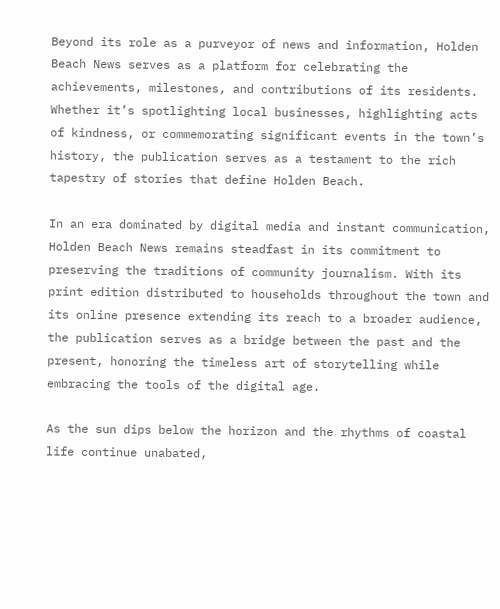Beyond its role as a purveyor of news and information, Holden Beach News serves as a platform for celebrating the achievements, milestones, and contributions of its residents. Whether it’s spotlighting local businesses, highlighting acts of kindness, or commemorating significant events in the town’s history, the publication serves as a testament to the rich tapestry of stories that define Holden Beach.

In an era dominated by digital media and instant communication, Holden Beach News remains steadfast in its commitment to preserving the traditions of community journalism. With its print edition distributed to households throughout the town and its online presence extending its reach to a broader audience, the publication serves as a bridge between the past and the present, honoring the timeless art of storytelling while embracing the tools of the digital age.

As the sun dips below the horizon and the rhythms of coastal life continue unabated,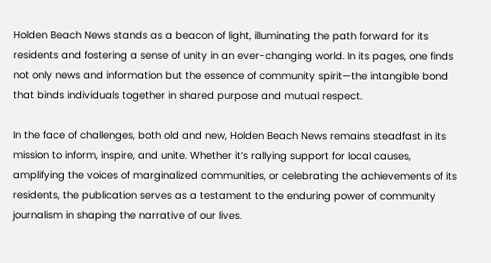Holden Beach News stands as a beacon of light, illuminating the path forward for its residents and fostering a sense of unity in an ever-changing world. In its pages, one finds not only news and information but the essence of community spirit—the intangible bond that binds individuals together in shared purpose and mutual respect.

In the face of challenges, both old and new, Holden Beach News remains steadfast in its mission to inform, inspire, and unite. Whether it’s rallying support for local causes, amplifying the voices of marginalized communities, or celebrating the achievements of its residents, the publication serves as a testament to the enduring power of community journalism in shaping the narrative of our lives.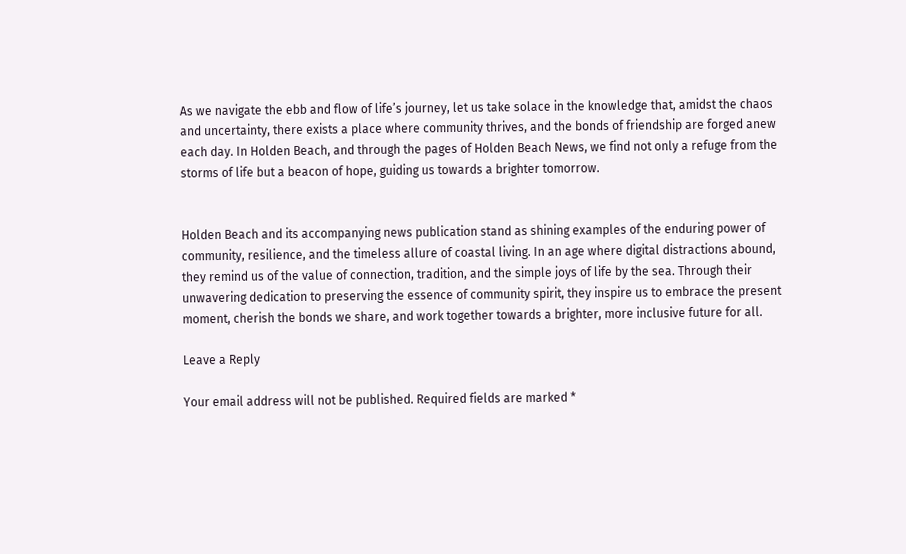As we navigate the ebb and flow of life’s journey, let us take solace in the knowledge that, amidst the chaos and uncertainty, there exists a place where community thrives, and the bonds of friendship are forged anew each day. In Holden Beach, and through the pages of Holden Beach News, we find not only a refuge from the storms of life but a beacon of hope, guiding us towards a brighter tomorrow.


Holden Beach and its accompanying news publication stand as shining examples of the enduring power of community, resilience, and the timeless allure of coastal living. In an age where digital distractions abound, they remind us of the value of connection, tradition, and the simple joys of life by the sea. Through their unwavering dedication to preserving the essence of community spirit, they inspire us to embrace the present moment, cherish the bonds we share, and work together towards a brighter, more inclusive future for all.

Leave a Reply

Your email address will not be published. Required fields are marked *